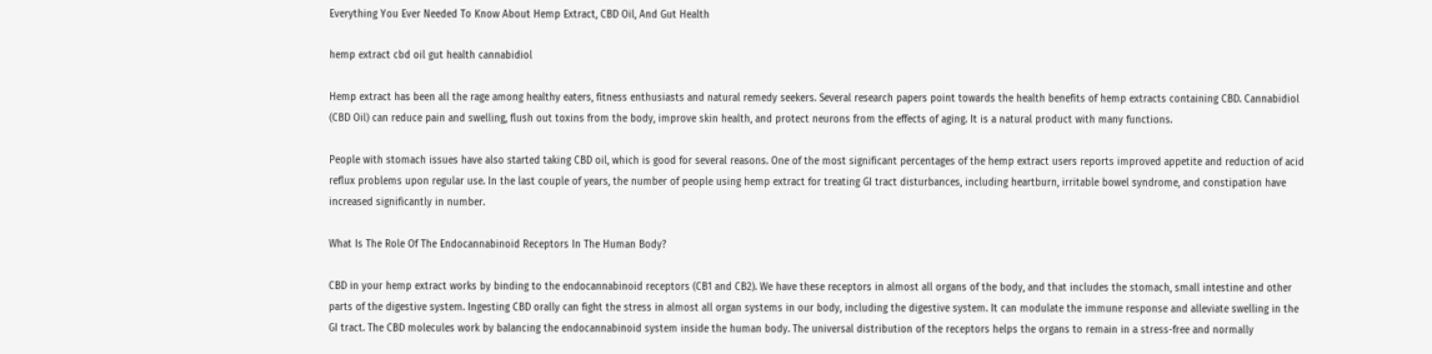Everything You Ever Needed To Know About Hemp Extract, CBD Oil, And Gut Health

hemp extract cbd oil gut health cannabidiol

Hemp extract has been all the rage among healthy eaters, fitness enthusiasts and natural remedy seekers. Several research papers point towards the health benefits of hemp extracts containing CBD. Cannabidiol (CBD Oil) can reduce pain and swelling, flush out toxins from the body, improve skin health, and protect neurons from the effects of aging. It is a natural product with many functions.

People with stomach issues have also started taking CBD oil, which is good for several reasons. One of the most significant percentages of the hemp extract users reports improved appetite and reduction of acid reflux problems upon regular use. In the last couple of years, the number of people using hemp extract for treating GI tract disturbances, including heartburn, irritable bowel syndrome, and constipation have increased significantly in number.

What Is The Role Of The Endocannabinoid Receptors In The Human Body?

CBD in your hemp extract works by binding to the endocannabinoid receptors (CB1 and CB2). We have these receptors in almost all organs of the body, and that includes the stomach, small intestine and other parts of the digestive system. Ingesting CBD orally can fight the stress in almost all organ systems in our body, including the digestive system. It can modulate the immune response and alleviate swelling in the GI tract. The CBD molecules work by balancing the endocannabinoid system inside the human body. The universal distribution of the receptors helps the organs to remain in a stress-free and normally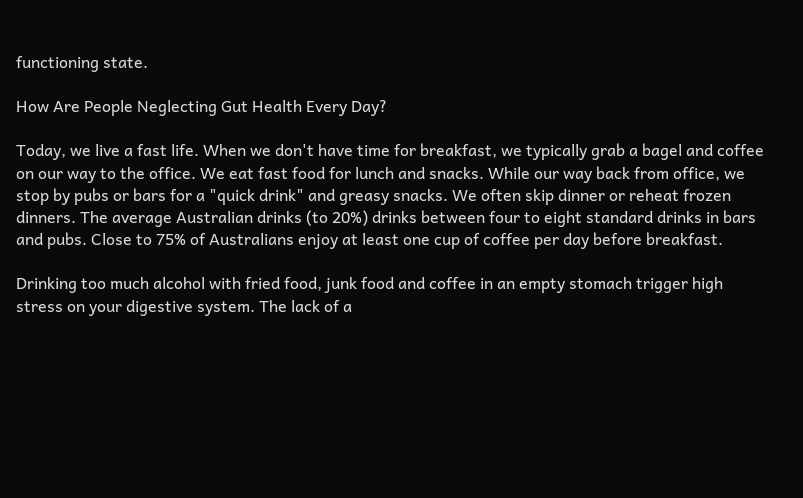functioning state.

How Are People Neglecting Gut Health Every Day?

Today, we live a fast life. When we don't have time for breakfast, we typically grab a bagel and coffee on our way to the office. We eat fast food for lunch and snacks. While our way back from office, we stop by pubs or bars for a "quick drink" and greasy snacks. We often skip dinner or reheat frozen dinners. The average Australian drinks (to 20%) drinks between four to eight standard drinks in bars and pubs. Close to 75% of Australians enjoy at least one cup of coffee per day before breakfast.

Drinking too much alcohol with fried food, junk food and coffee in an empty stomach trigger high stress on your digestive system. The lack of a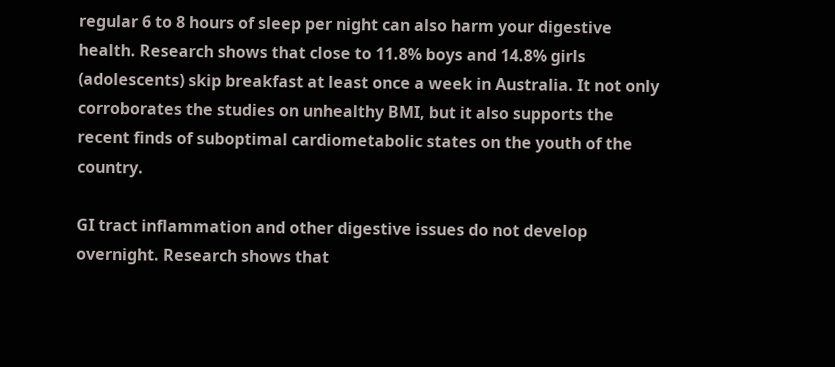regular 6 to 8 hours of sleep per night can also harm your digestive health. Research shows that close to 11.8% boys and 14.8% girls (adolescents) skip breakfast at least once a week in Australia. It not only corroborates the studies on unhealthy BMI, but it also supports the recent finds of suboptimal cardiometabolic states on the youth of the country.

GI tract inflammation and other digestive issues do not develop overnight. Research shows that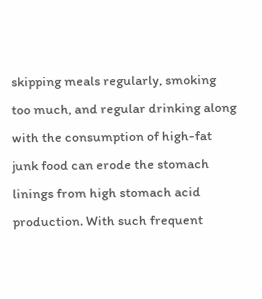skipping meals regularly, smoking too much, and regular drinking along with the consumption of high-fat junk food can erode the stomach linings from high stomach acid production. With such frequent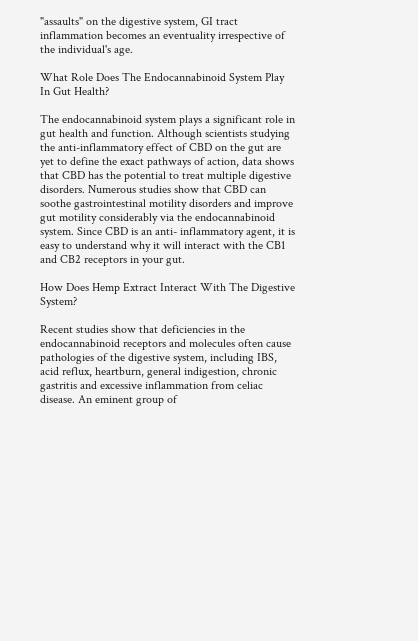"assaults" on the digestive system, GI tract inflammation becomes an eventuality irrespective of the individual's age.

What Role Does The Endocannabinoid System Play In Gut Health?

The endocannabinoid system plays a significant role in gut health and function. Although scientists studying the anti-inflammatory effect of CBD on the gut are yet to define the exact pathways of action, data shows that CBD has the potential to treat multiple digestive disorders. Numerous studies show that CBD can soothe gastrointestinal motility disorders and improve gut motility considerably via the endocannabinoid system. Since CBD is an anti- inflammatory agent, it is easy to understand why it will interact with the CB1 and CB2 receptors in your gut.

How Does Hemp Extract Interact With The Digestive System?

Recent studies show that deficiencies in the endocannabinoid receptors and molecules often cause pathologies of the digestive system, including IBS, acid reflux, heartburn, general indigestion, chronic gastritis and excessive inflammation from celiac disease. An eminent group of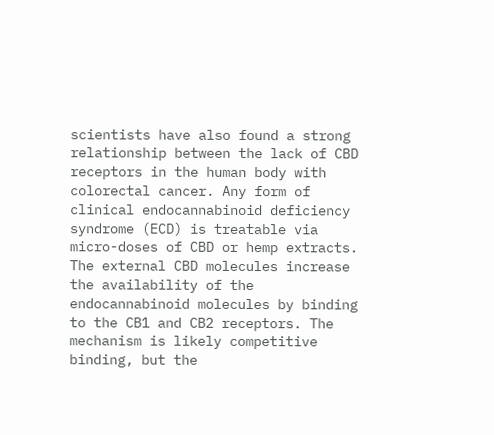scientists have also found a strong relationship between the lack of CBD receptors in the human body with colorectal cancer. Any form of clinical endocannabinoid deficiency syndrome (ECD) is treatable via micro-doses of CBD or hemp extracts. The external CBD molecules increase the availability of the endocannabinoid molecules by binding to the CB1 and CB2 receptors. The mechanism is likely competitive binding, but the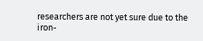researchers are not yet sure due to the iron-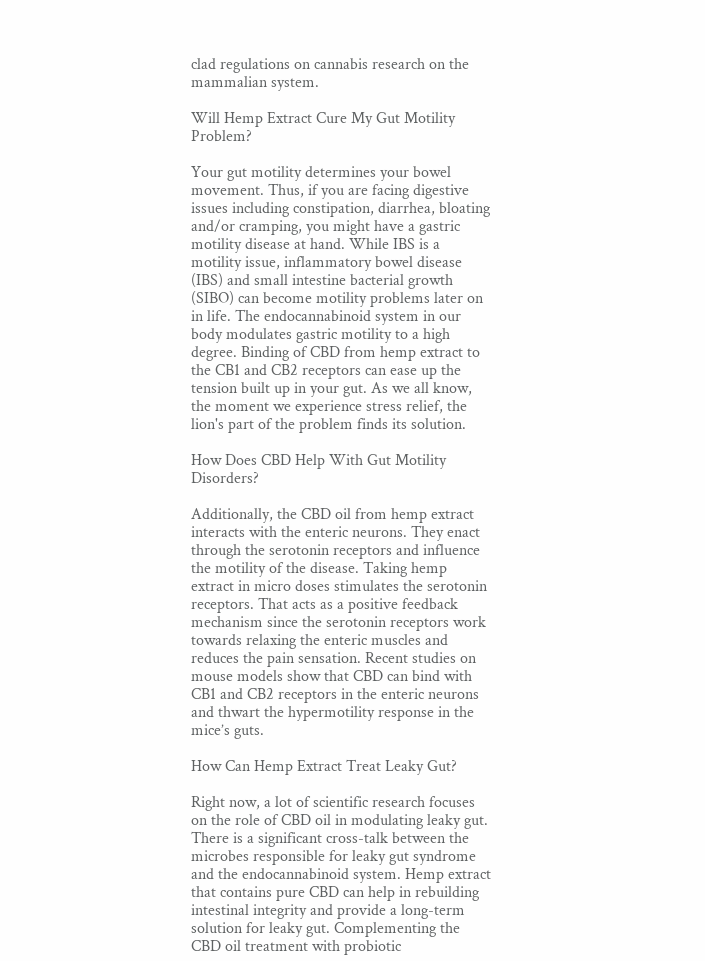clad regulations on cannabis research on the mammalian system.

Will Hemp Extract Cure My Gut Motility Problem?

Your gut motility determines your bowel movement. Thus, if you are facing digestive issues including constipation, diarrhea, bloating and/or cramping, you might have a gastric motility disease at hand. While IBS is a motility issue, inflammatory bowel disease (IBS) and small intestine bacterial growth (SIBO) can become motility problems later on in life. The endocannabinoid system in our body modulates gastric motility to a high degree. Binding of CBD from hemp extract to the CB1 and CB2 receptors can ease up the tension built up in your gut. As we all know, the moment we experience stress relief, the lion's part of the problem finds its solution.

How Does CBD Help With Gut Motility Disorders?

Additionally, the CBD oil from hemp extract interacts with the enteric neurons. They enact through the serotonin receptors and influence the motility of the disease. Taking hemp extract in micro doses stimulates the serotonin receptors. That acts as a positive feedback mechanism since the serotonin receptors work towards relaxing the enteric muscles and reduces the pain sensation. Recent studies on mouse models show that CBD can bind with CB1 and CB2 receptors in the enteric neurons and thwart the hypermotility response in the mice’s guts.

How Can Hemp Extract Treat Leaky Gut?

Right now, a lot of scientific research focuses on the role of CBD oil in modulating leaky gut. There is a significant cross-talk between the microbes responsible for leaky gut syndrome and the endocannabinoid system. Hemp extract that contains pure CBD can help in rebuilding intestinal integrity and provide a long-term solution for leaky gut. Complementing the CBD oil treatment with probiotic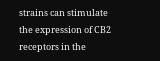strains can stimulate the expression of CB2 receptors in the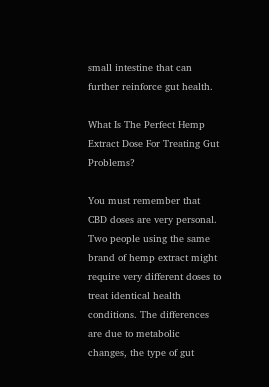small intestine that can further reinforce gut health.

What Is The Perfect Hemp Extract Dose For Treating Gut Problems?

You must remember that CBD doses are very personal. Two people using the same brand of hemp extract might require very different doses to treat identical health conditions. The differences are due to metabolic changes, the type of gut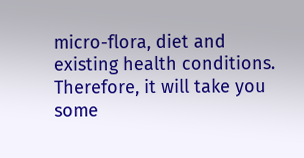micro-flora, diet and existing health conditions. Therefore, it will take you some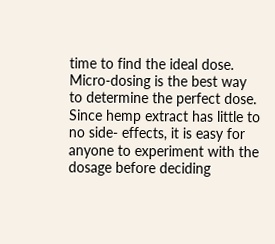time to find the ideal dose. Micro-dosing is the best way to determine the perfect dose. Since hemp extract has little to no side- effects, it is easy for anyone to experiment with the dosage before deciding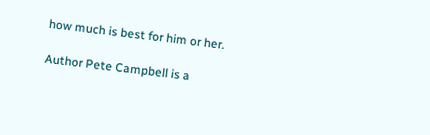how much is best for him or her.

Author Pete Campbell is a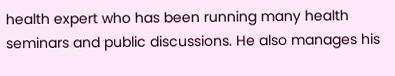health expert who has been running many health seminars and public discussions. He also manages his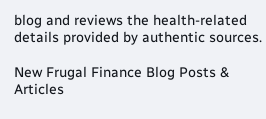blog and reviews the health-related details provided by authentic sources.

New Frugal Finance Blog Posts & Articles